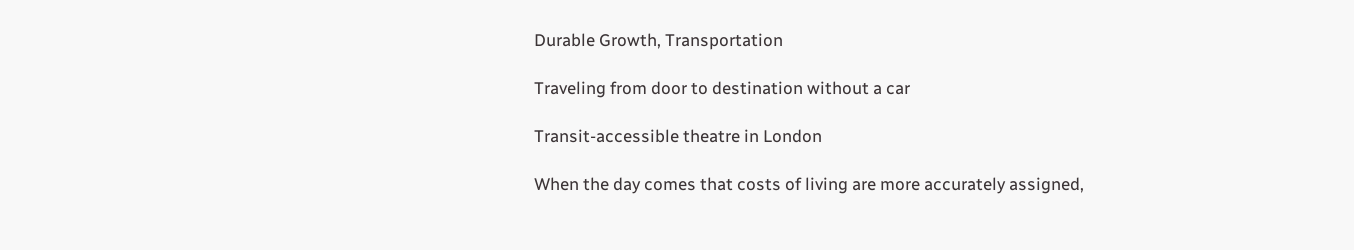Durable Growth, Transportation

Traveling from door to destination without a car

Transit-accessible theatre in London

When the day comes that costs of living are more accurately assigned,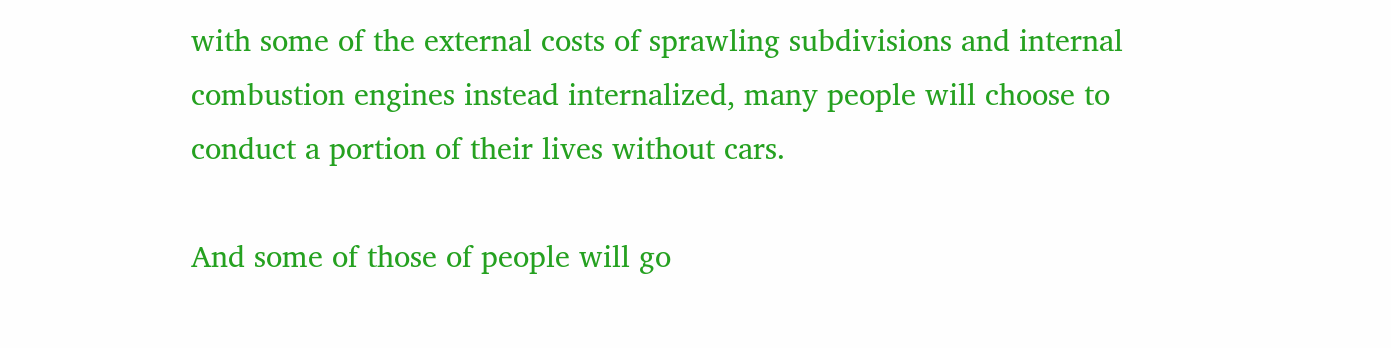with some of the external costs of sprawling subdivisions and internal combustion engines instead internalized, many people will choose to conduct a portion of their lives without cars.

And some of those of people will go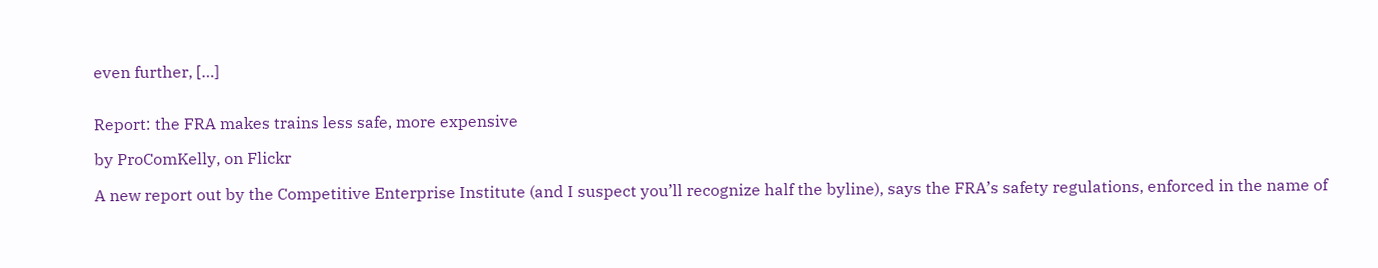even further, […]


Report: the FRA makes trains less safe, more expensive

by ProComKelly, on Flickr

A new report out by the Competitive Enterprise Institute (and I suspect you’ll recognize half the byline), says the FRA’s safety regulations, enforced in the name of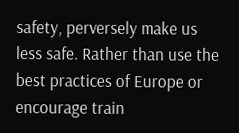safety, perversely make us less safe. Rather than use the best practices of Europe or encourage train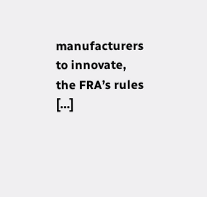manufacturers to innovate, the FRA’s rules […]